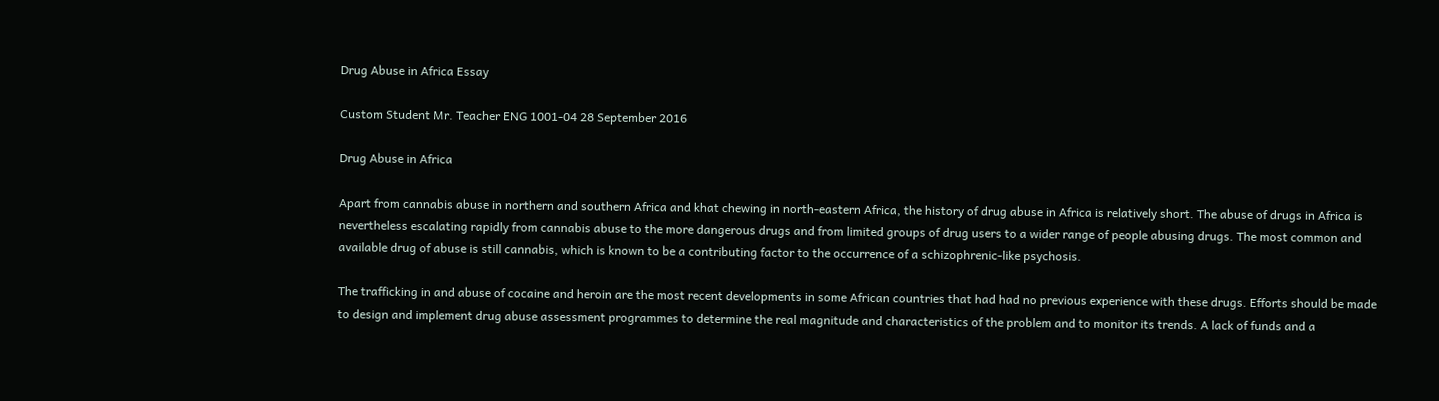Drug Abuse in Africa Essay

Custom Student Mr. Teacher ENG 1001-04 28 September 2016

Drug Abuse in Africa

Apart from cannabis abuse in northern and southern Africa and khat chewing in north-eastern Africa, the history of drug abuse in Africa is relatively short. The abuse of drugs in Africa is nevertheless escalating rapidly from cannabis abuse to the more dangerous drugs and from limited groups of drug users to a wider range of people abusing drugs. The most common and available drug of abuse is still cannabis, which is known to be a contributing factor to the occurrence of a schizophrenic-like psychosis.

The trafficking in and abuse of cocaine and heroin are the most recent developments in some African countries that had had no previous experience with these drugs. Efforts should be made to design and implement drug abuse assessment programmes to determine the real magnitude and characteristics of the problem and to monitor its trends. A lack of funds and a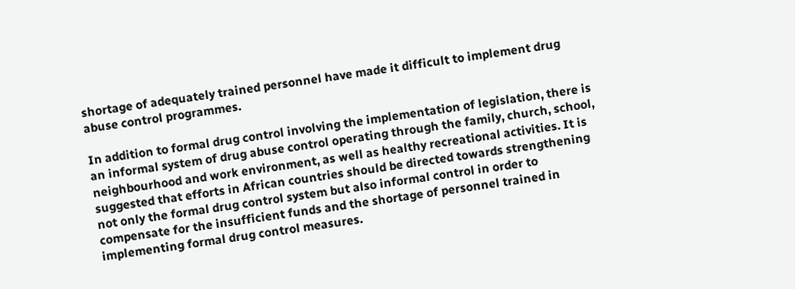shortage of adequately trained personnel have made it difficult to implement drug abuse control programmes.

In addition to formal drug control involving the implementation of legislation, there is an informal system of drug abuse control operating through the family, church, school, neighbourhood and work environment, as well as healthy recreational activities. It is suggested that efforts in African countries should be directed towards strengthening not only the formal drug control system but also informal control in order to compensate for the insufficient funds and the shortage of personnel trained in implementing formal drug control measures.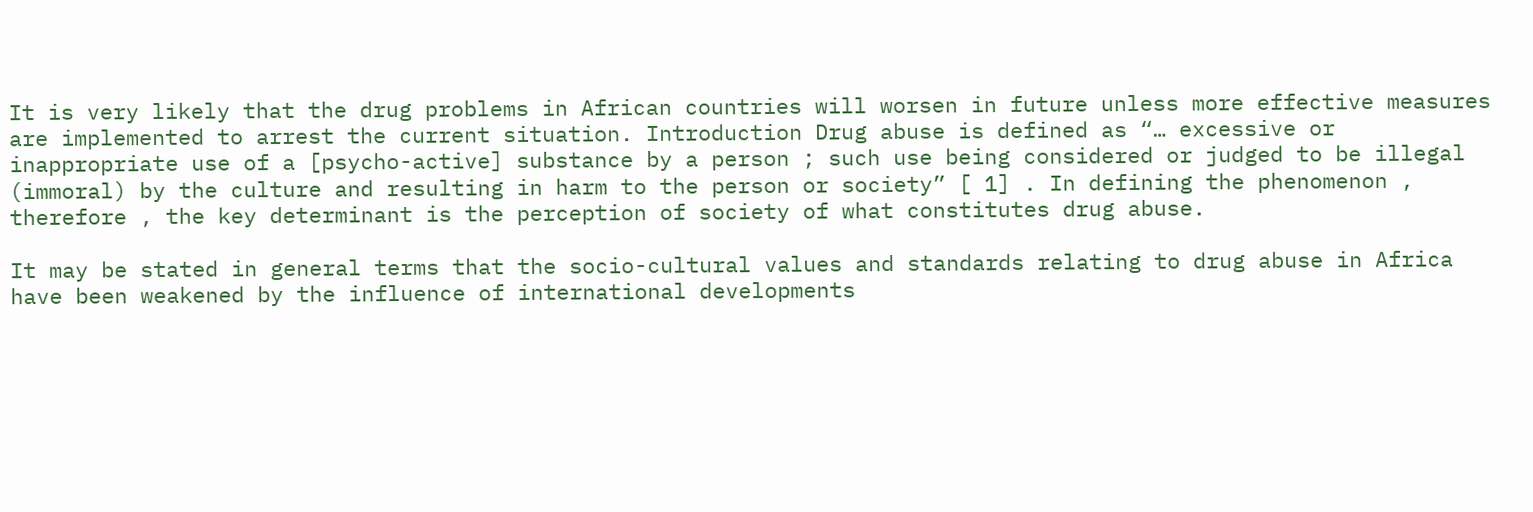It is very likely that the drug problems in African countries will worsen in future unless more effective measures are implemented to arrest the current situation. Introduction Drug abuse is defined as “… excessive or inappropriate use of a [psycho-active] substance by a person ; such use being considered or judged to be illegal (immoral) by the culture and resulting in harm to the person or society” [ 1] . In defining the phenomenon , therefore , the key determinant is the perception of society of what constitutes drug abuse.

It may be stated in general terms that the socio-cultural values and standards relating to drug abuse in Africa have been weakened by the influence of international developments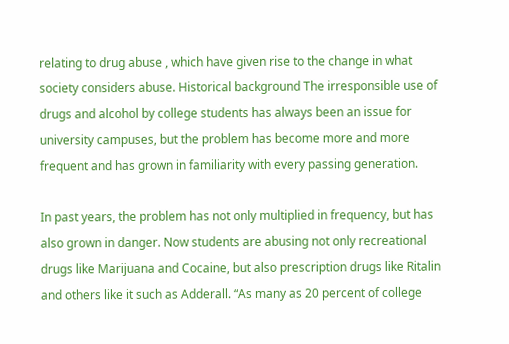relating to drug abuse , which have given rise to the change in what society considers abuse. Historical background The irresponsible use of drugs and alcohol by college students has always been an issue for university campuses, but the problem has become more and more frequent and has grown in familiarity with every passing generation.

In past years, the problem has not only multiplied in frequency, but has also grown in danger. Now students are abusing not only recreational drugs like Marijuana and Cocaine, but also prescription drugs like Ritalin and others like it such as Adderall. “As many as 20 percent of college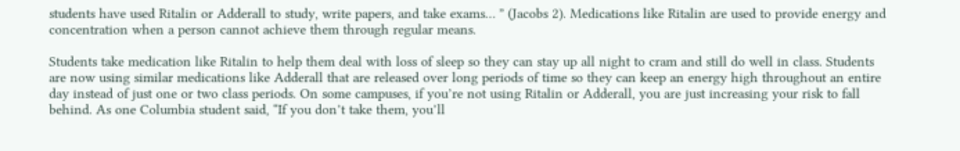students have used Ritalin or Adderall to study, write papers, and take exams… ” (Jacobs 2). Medications like Ritalin are used to provide energy and concentration when a person cannot achieve them through regular means.

Students take medication like Ritalin to help them deal with loss of sleep so they can stay up all night to cram and still do well in class. Students are now using similar medications like Adderall that are released over long periods of time so they can keep an energy high throughout an entire day instead of just one or two class periods. On some campuses, if you’re not using Ritalin or Adderall, you are just increasing your risk to fall behind. As one Columbia student said, “If you don’t take them, you’ll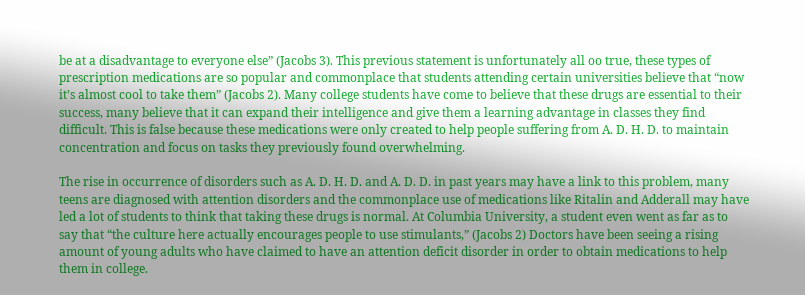be at a disadvantage to everyone else” (Jacobs 3). This previous statement is unfortunately all oo true, these types of prescription medications are so popular and commonplace that students attending certain universities believe that “now it’s almost cool to take them” (Jacobs 2). Many college students have come to believe that these drugs are essential to their success, many believe that it can expand their intelligence and give them a learning advantage in classes they find difficult. This is false because these medications were only created to help people suffering from A. D. H. D. to maintain concentration and focus on tasks they previously found overwhelming.

The rise in occurrence of disorders such as A. D. H. D. and A. D. D. in past years may have a link to this problem, many teens are diagnosed with attention disorders and the commonplace use of medications like Ritalin and Adderall may have led a lot of students to think that taking these drugs is normal. At Columbia University, a student even went as far as to say that “the culture here actually encourages people to use stimulants,” (Jacobs 2) Doctors have been seeing a rising amount of young adults who have claimed to have an attention deficit disorder in order to obtain medications to help them in college.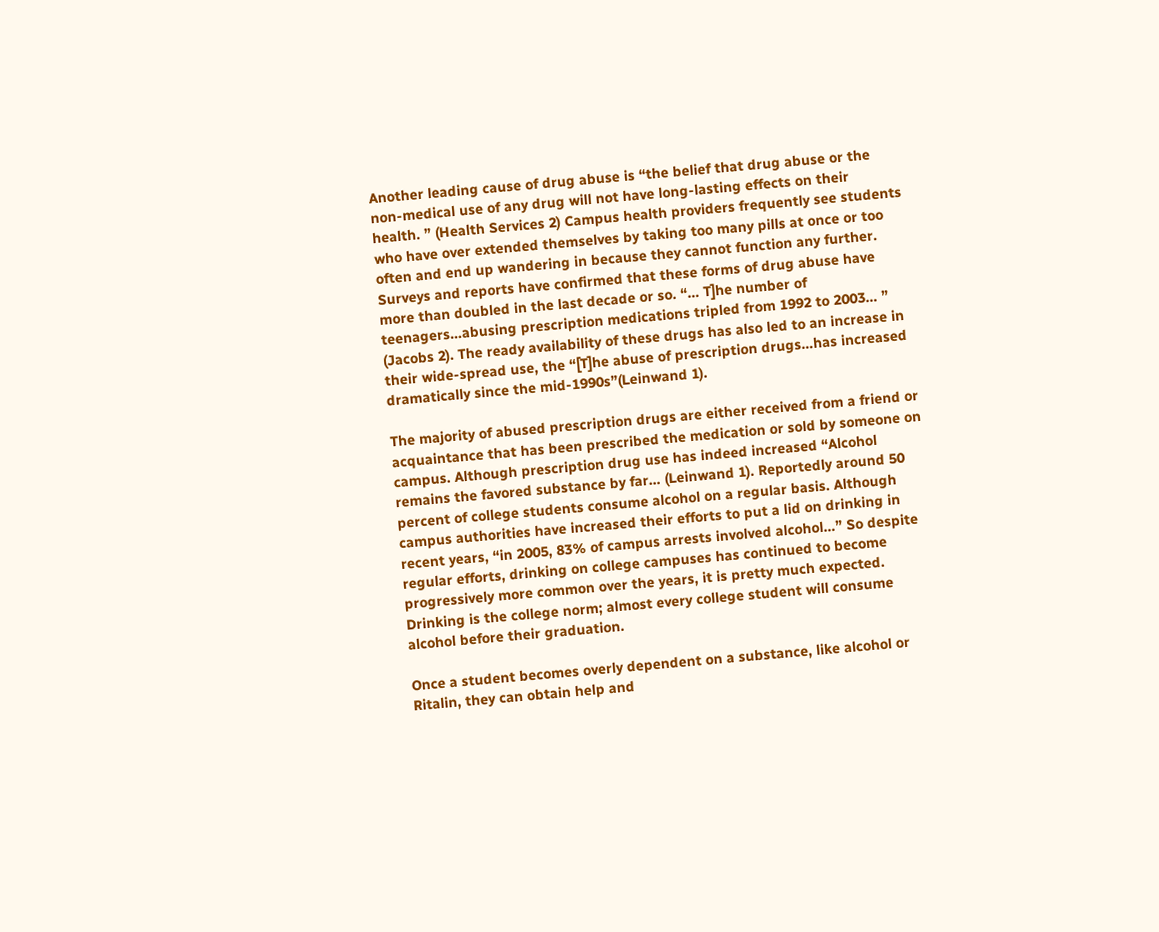Another leading cause of drug abuse is “the belief that drug abuse or the non-medical use of any drug will not have long-lasting effects on their health. ” (Health Services 2) Campus health providers frequently see students who have over extended themselves by taking too many pills at once or too often and end up wandering in because they cannot function any further. Surveys and reports have confirmed that these forms of drug abuse have more than doubled in the last decade or so. “… T]he number of teenagers…abusing prescription medications tripled from 1992 to 2003… ” (Jacobs 2). The ready availability of these drugs has also led to an increase in their wide-spread use, the “[T]he abuse of prescription drugs…has increased dramatically since the mid-1990s”(Leinwand 1).

The majority of abused prescription drugs are either received from a friend or acquaintance that has been prescribed the medication or sold by someone on campus. Although prescription drug use has indeed increased “Alcohol remains the favored substance by far… (Leinwand 1). Reportedly around 50 percent of college students consume alcohol on a regular basis. Although campus authorities have increased their efforts to put a lid on drinking in recent years, “in 2005, 83% of campus arrests involved alcohol…” So despite regular efforts, drinking on college campuses has continued to become progressively more common over the years, it is pretty much expected. Drinking is the college norm; almost every college student will consume alcohol before their graduation.

Once a student becomes overly dependent on a substance, like alcohol or Ritalin, they can obtain help and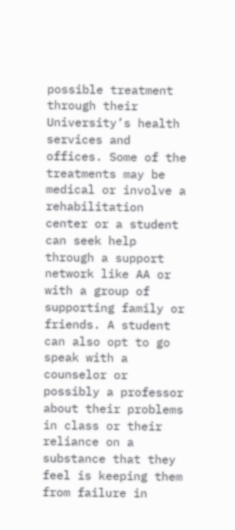possible treatment through their University’s health services and offices. Some of the treatments may be medical or involve a rehabilitation center or a student can seek help through a support network like AA or with a group of supporting family or friends. A student can also opt to go speak with a counselor or possibly a professor about their problems in class or their reliance on a substance that they feel is keeping them from failure in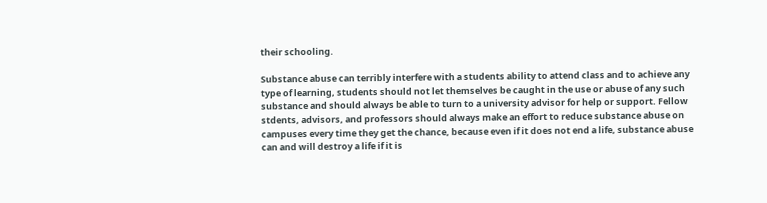their schooling.

Substance abuse can terribly interfere with a students ability to attend class and to achieve any type of learning, students should not let themselves be caught in the use or abuse of any such substance and should always be able to turn to a university advisor for help or support. Fellow stdents, advisors, and professors should always make an effort to reduce substance abuse on campuses every time they get the chance, because even if it does not end a life, substance abuse can and will destroy a life if it is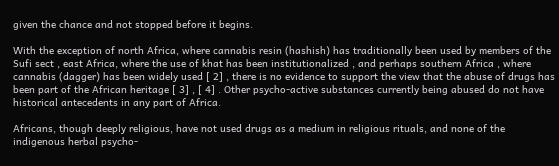given the chance and not stopped before it begins.

With the exception of north Africa, where cannabis resin (hashish) has traditionally been used by members of the Sufi sect , east Africa, where the use of khat has been institutionalized , and perhaps southern Africa , where cannabis (dagger) has been widely used [ 2] , there is no evidence to support the view that the abuse of drugs has been part of the African heritage [ 3] , [ 4] . Other psycho-active substances currently being abused do not have historical antecedents in any part of Africa.

Africans, though deeply religious, have not used drugs as a medium in religious rituals, and none of the indigenous herbal psycho-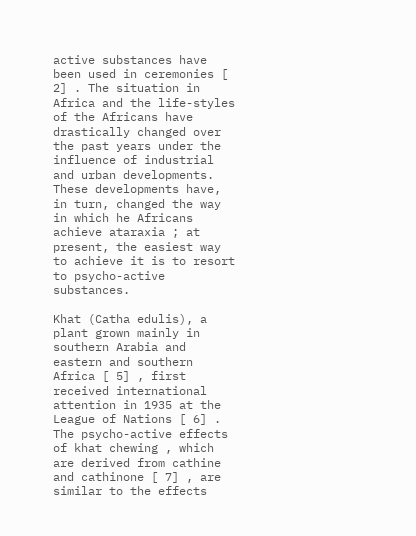active substances have been used in ceremonies [ 2] . The situation in Africa and the life-styles of the Africans have drastically changed over the past years under the influence of industrial and urban developments. These developments have, in turn, changed the way in which he Africans achieve ataraxia ; at present, the easiest way to achieve it is to resort to psycho-active substances.

Khat (Catha edulis), a plant grown mainly in southern Arabia and eastern and southern Africa [ 5] , first received international attention in 1935 at the League of Nations [ 6] . The psycho-active effects of khat chewing , which are derived from cathine and cathinone [ 7] , are similar to the effects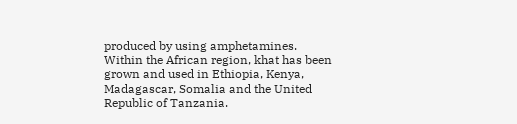produced by using amphetamines. Within the African region, khat has been grown and used in Ethiopia, Kenya, Madagascar, Somalia and the United Republic of Tanzania.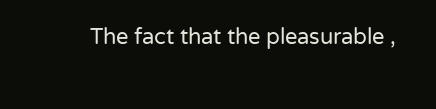The fact that the pleasurable ,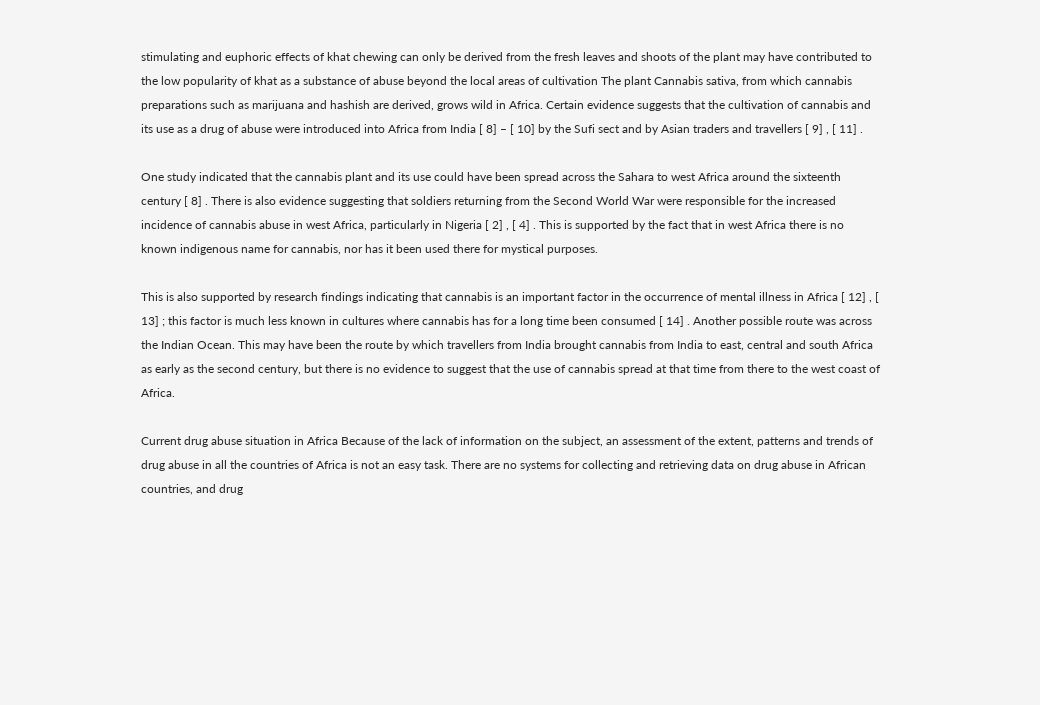stimulating and euphoric effects of khat chewing can only be derived from the fresh leaves and shoots of the plant may have contributed to the low popularity of khat as a substance of abuse beyond the local areas of cultivation The plant Cannabis sativa, from which cannabis preparations such as marijuana and hashish are derived, grows wild in Africa. Certain evidence suggests that the cultivation of cannabis and its use as a drug of abuse were introduced into Africa from India [ 8] – [ 10] by the Sufi sect and by Asian traders and travellers [ 9] , [ 11] .

One study indicated that the cannabis plant and its use could have been spread across the Sahara to west Africa around the sixteenth century [ 8] . There is also evidence suggesting that soldiers returning from the Second World War were responsible for the increased incidence of cannabis abuse in west Africa, particularly in Nigeria [ 2] , [ 4] . This is supported by the fact that in west Africa there is no known indigenous name for cannabis, nor has it been used there for mystical purposes.

This is also supported by research findings indicating that cannabis is an important factor in the occurrence of mental illness in Africa [ 12] , [ 13] ; this factor is much less known in cultures where cannabis has for a long time been consumed [ 14] . Another possible route was across the Indian Ocean. This may have been the route by which travellers from India brought cannabis from India to east, central and south Africa as early as the second century, but there is no evidence to suggest that the use of cannabis spread at that time from there to the west coast of Africa.

Current drug abuse situation in Africa Because of the lack of information on the subject, an assessment of the extent, patterns and trends of drug abuse in all the countries of Africa is not an easy task. There are no systems for collecting and retrieving data on drug abuse in African countries, and drug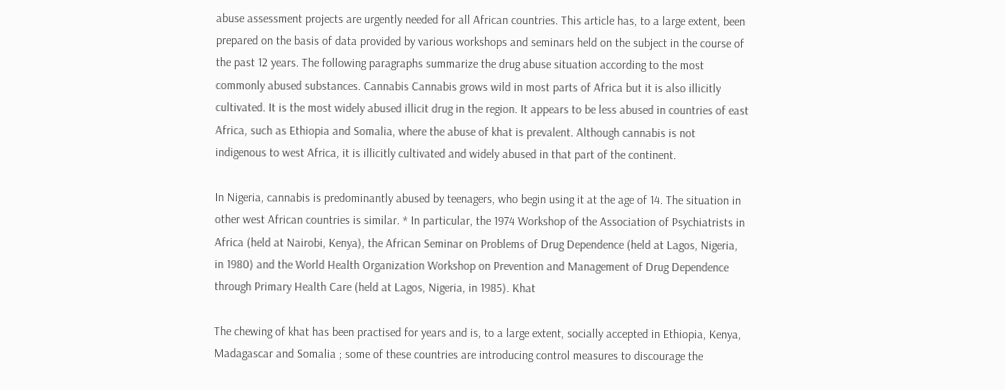abuse assessment projects are urgently needed for all African countries. This article has, to a large extent, been prepared on the basis of data provided by various workshops and seminars held on the subject in the course of the past 12 years. The following paragraphs summarize the drug abuse situation according to the most commonly abused substances. Cannabis Cannabis grows wild in most parts of Africa but it is also illicitly cultivated. It is the most widely abused illicit drug in the region. It appears to be less abused in countries of east Africa, such as Ethiopia and Somalia, where the abuse of khat is prevalent. Although cannabis is not indigenous to west Africa, it is illicitly cultivated and widely abused in that part of the continent.

In Nigeria, cannabis is predominantly abused by teenagers, who begin using it at the age of 14. The situation in other west African countries is similar. * In particular, the 1974 Workshop of the Association of Psychiatrists in Africa (held at Nairobi, Kenya), the African Seminar on Problems of Drug Dependence (held at Lagos, Nigeria, in 1980) and the World Health Organization Workshop on Prevention and Management of Drug Dependence through Primary Health Care (held at Lagos, Nigeria, in 1985). Khat

The chewing of khat has been practised for years and is, to a large extent, socially accepted in Ethiopia, Kenya, Madagascar and Somalia ; some of these countries are introducing control measures to discourage the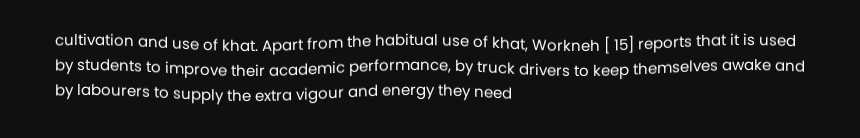cultivation and use of khat. Apart from the habitual use of khat, Workneh [ 15] reports that it is used by students to improve their academic performance, by truck drivers to keep themselves awake and by labourers to supply the extra vigour and energy they need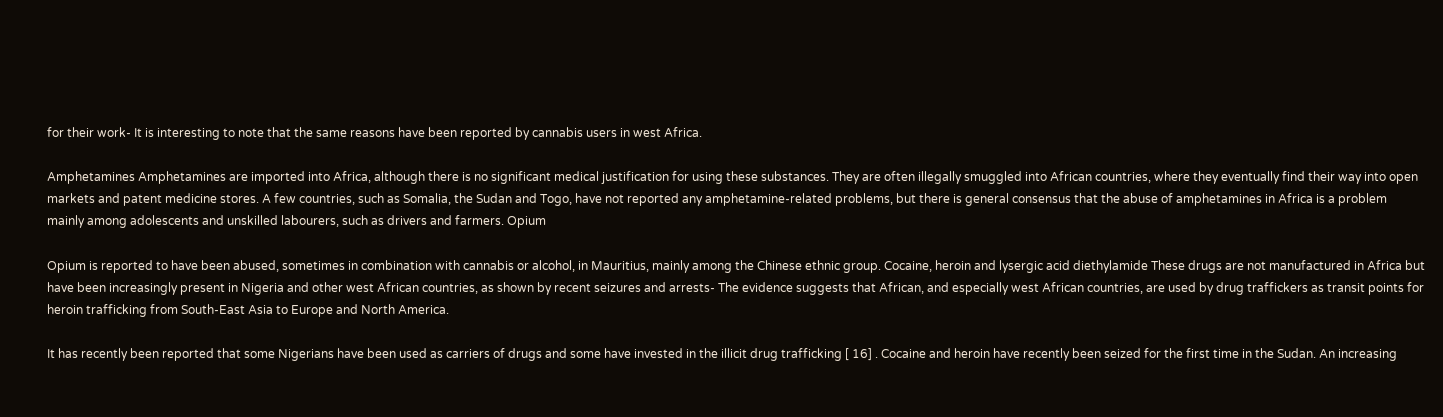for their work- It is interesting to note that the same reasons have been reported by cannabis users in west Africa.

Amphetamines Amphetamines are imported into Africa, although there is no significant medical justification for using these substances. They are often illegally smuggled into African countries, where they eventually find their way into open markets and patent medicine stores. A few countries, such as Somalia, the Sudan and Togo, have not reported any amphetamine-related problems, but there is general consensus that the abuse of amphetamines in Africa is a problem mainly among adolescents and unskilled labourers, such as drivers and farmers. Opium

Opium is reported to have been abused, sometimes in combination with cannabis or alcohol, in Mauritius, mainly among the Chinese ethnic group. Cocaine, heroin and lysergic acid diethylamide These drugs are not manufactured in Africa but have been increasingly present in Nigeria and other west African countries, as shown by recent seizures and arrests- The evidence suggests that African, and especially west African countries, are used by drug traffickers as transit points for heroin trafficking from South-East Asia to Europe and North America.

It has recently been reported that some Nigerians have been used as carriers of drugs and some have invested in the illicit drug trafficking [ 16] . Cocaine and heroin have recently been seized for the first time in the Sudan. An increasing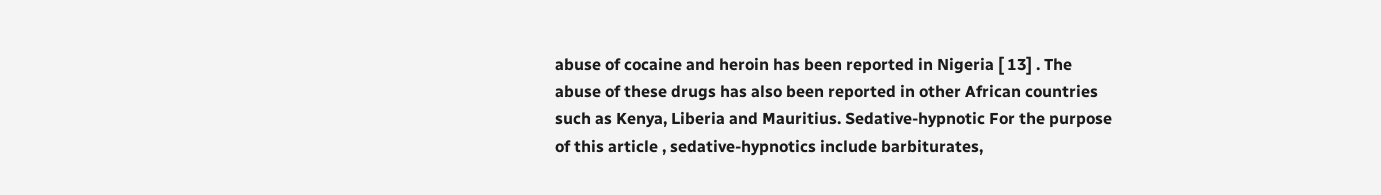abuse of cocaine and heroin has been reported in Nigeria [ 13] . The abuse of these drugs has also been reported in other African countries such as Kenya, Liberia and Mauritius. Sedative-hypnotic For the purpose of this article , sedative-hypnotics include barbiturates,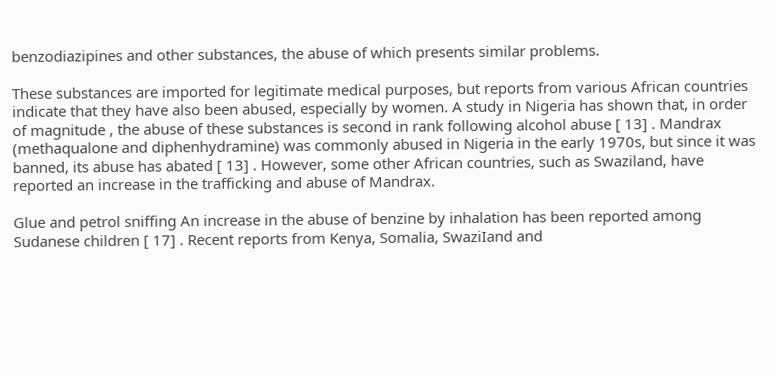benzodiazipines and other substances, the abuse of which presents similar problems.

These substances are imported for legitimate medical purposes, but reports from various African countries indicate that they have also been abused, especially by women. A study in Nigeria has shown that, in order of magnitude , the abuse of these substances is second in rank following alcohol abuse [ 13] . Mandrax (methaqualone and diphenhydramine) was commonly abused in Nigeria in the early 1970s, but since it was banned, its abuse has abated [ 13] . However, some other African countries, such as Swaziland, have reported an increase in the trafficking and abuse of Mandrax.

Glue and petrol sniffing An increase in the abuse of benzine by inhalation has been reported among Sudanese children [ 17] . Recent reports from Kenya, Somalia, SwaziIand and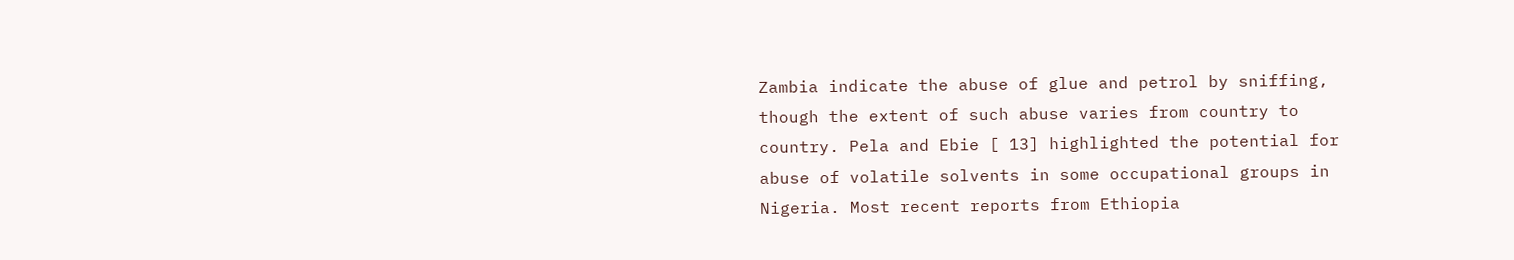Zambia indicate the abuse of glue and petrol by sniffing, though the extent of such abuse varies from country to country. Pela and Ebie [ 13] highlighted the potential for abuse of volatile solvents in some occupational groups in Nigeria. Most recent reports from Ethiopia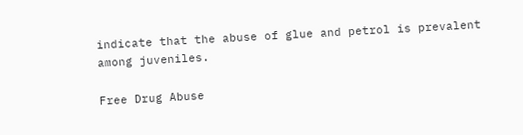indicate that the abuse of glue and petrol is prevalent among juveniles.

Free Drug Abuse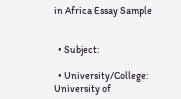in Africa Essay Sample


  • Subject:

  • University/College: University of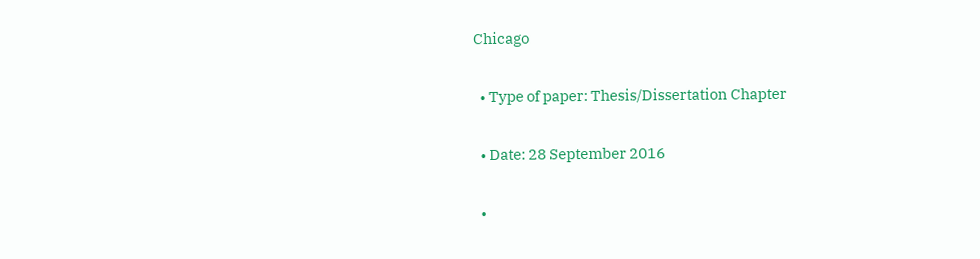Chicago

  • Type of paper: Thesis/Dissertation Chapter

  • Date: 28 September 2016

  •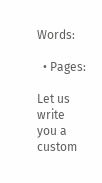Words:

  • Pages:

Let us write you a custom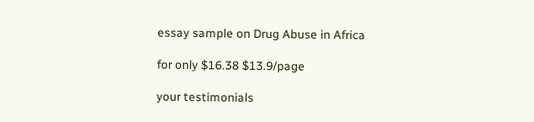essay sample on Drug Abuse in Africa

for only $16.38 $13.9/page

your testimonials